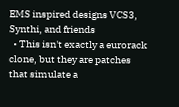EMS inspired designs VCS3, Synthi, and friends
  • This isn't exactly a eurorack clone, but they are patches that simulate a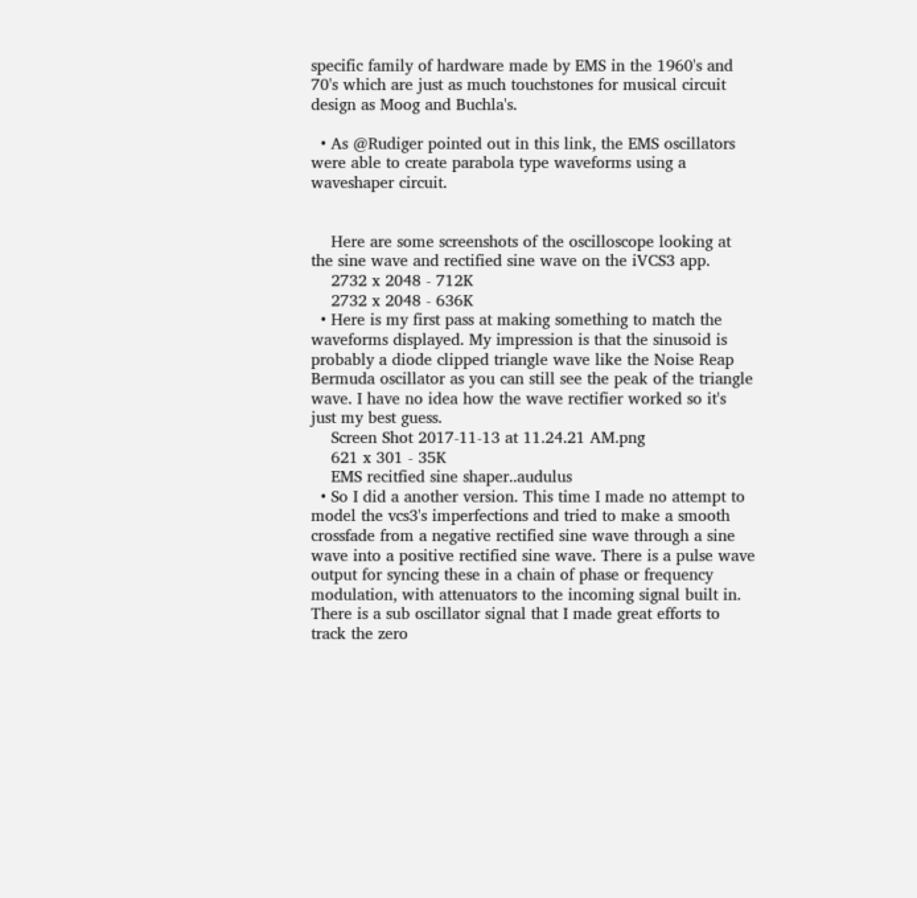specific family of hardware made by EMS in the 1960's and 70's which are just as much touchstones for musical circuit design as Moog and Buchla's.

  • As @Rudiger pointed out in this link, the EMS oscillators were able to create parabola type waveforms using a waveshaper circuit.


    Here are some screenshots of the oscilloscope looking at the sine wave and rectified sine wave on the iVCS3 app.
    2732 x 2048 - 712K
    2732 x 2048 - 636K
  • Here is my first pass at making something to match the waveforms displayed. My impression is that the sinusoid is probably a diode clipped triangle wave like the Noise Reap Bermuda oscillator as you can still see the peak of the triangle wave. I have no idea how the wave rectifier worked so it's just my best guess.
    Screen Shot 2017-11-13 at 11.24.21 AM.png
    621 x 301 - 35K
    EMS recitfied sine shaper..audulus
  • So I did a another version. This time I made no attempt to model the vcs3's imperfections and tried to make a smooth crossfade from a negative rectified sine wave through a sine wave into a positive rectified sine wave. There is a pulse wave output for syncing these in a chain of phase or frequency modulation, with attenuators to the incoming signal built in. There is a sub oscillator signal that I made great efforts to track the zero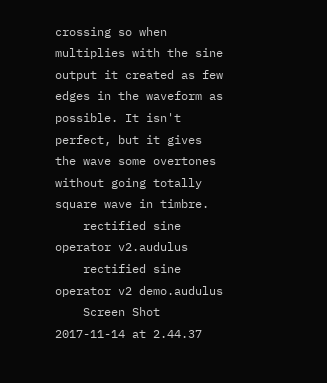crossing so when multiplies with the sine output it created as few edges in the waveform as possible. It isn't perfect, but it gives the wave some overtones without going totally square wave in timbre.
    rectified sine operator v2.audulus
    rectified sine operator v2 demo.audulus
    Screen Shot 2017-11-14 at 2.44.37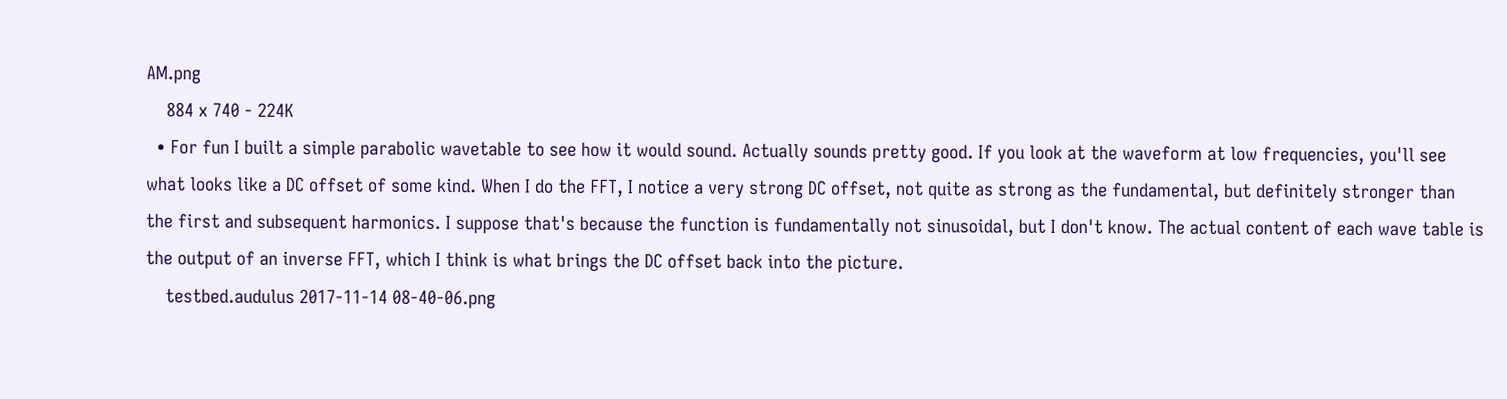AM.png
    884 x 740 - 224K
  • For fun I built a simple parabolic wavetable to see how it would sound. Actually sounds pretty good. If you look at the waveform at low frequencies, you'll see what looks like a DC offset of some kind. When I do the FFT, I notice a very strong DC offset, not quite as strong as the fundamental, but definitely stronger than the first and subsequent harmonics. I suppose that's because the function is fundamentally not sinusoidal, but I don't know. The actual content of each wave table is the output of an inverse FFT, which I think is what brings the DC offset back into the picture.
    testbed.audulus 2017-11-14 08-40-06.png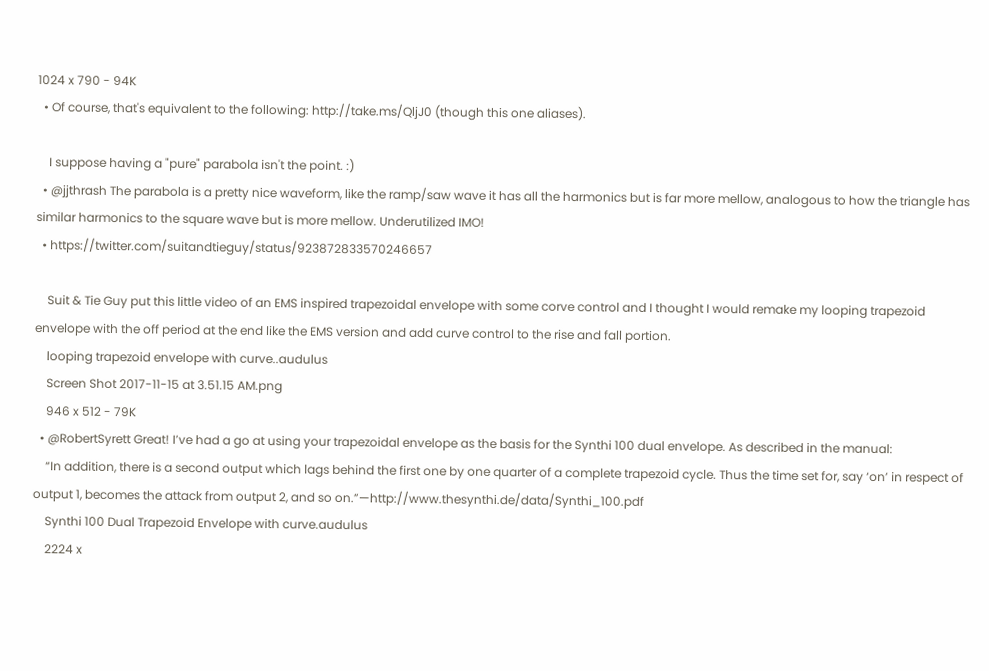1024 x 790 - 94K
  • Of course, that's equivalent to the following: http://take.ms/QljJ0 (though this one aliases).

    I suppose having a "pure" parabola isn't the point. :)
  • @jjthrash The parabola is a pretty nice waveform, like the ramp/saw wave it has all the harmonics but is far more mellow, analogous to how the triangle has similar harmonics to the square wave but is more mellow. Underutilized IMO!
  • https://twitter.com/suitandtieguy/status/923872833570246657

    Suit & Tie Guy put this little video of an EMS inspired trapezoidal envelope with some corve control and I thought I would remake my looping trapezoid envelope with the off period at the end like the EMS version and add curve control to the rise and fall portion.
    looping trapezoid envelope with curve..audulus
    Screen Shot 2017-11-15 at 3.51.15 AM.png
    946 x 512 - 79K
  • @RobertSyrett Great! I’ve had a go at using your trapezoidal envelope as the basis for the Synthi 100 dual envelope. As described in the manual:
    “In addition, there is a second output which lags behind the first one by one quarter of a complete trapezoid cycle. Thus the time set for, say ‘on’ in respect of output 1, becomes the attack from output 2, and so on.”—http://www.thesynthi.de/data/Synthi_100.pdf
    Synthi 100 Dual Trapezoid Envelope with curve.audulus
    2224 x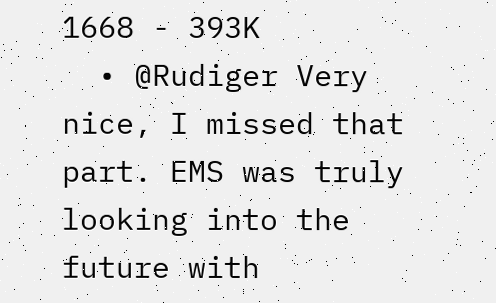1668 - 393K
  • @Rudiger Very nice, I missed that part. EMS was truly looking into the future with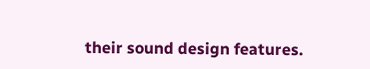their sound design features.